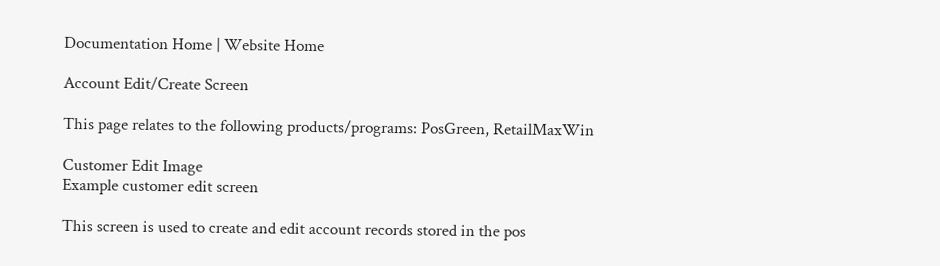Documentation Home | Website Home

Account Edit/Create Screen

This page relates to the following products/programs: PosGreen, RetailMaxWin

Customer Edit Image
Example customer edit screen

This screen is used to create and edit account records stored in the pos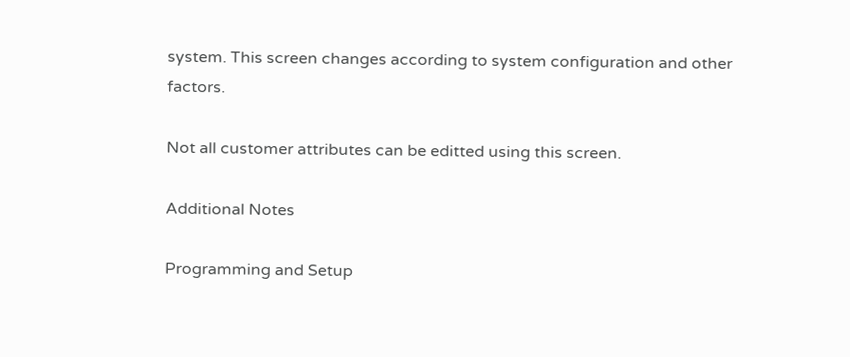system. This screen changes according to system configuration and other factors.

Not all customer attributes can be editted using this screen.

Additional Notes

Programming and Setup